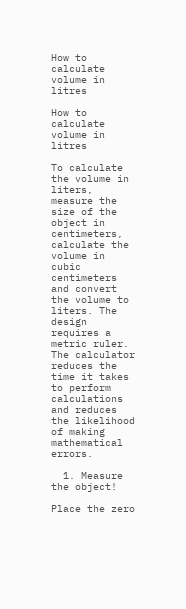How to calculate volume in litres

How to calculate volume in litres

To calculate the volume in liters, measure the size of the object in centimeters, calculate the volume in cubic centimeters and convert the volume to liters. The design requires a metric ruler. The calculator reduces the time it takes to perform calculations and reduces the likelihood of making mathematical errors.

  1. Measure the object!

Place the zero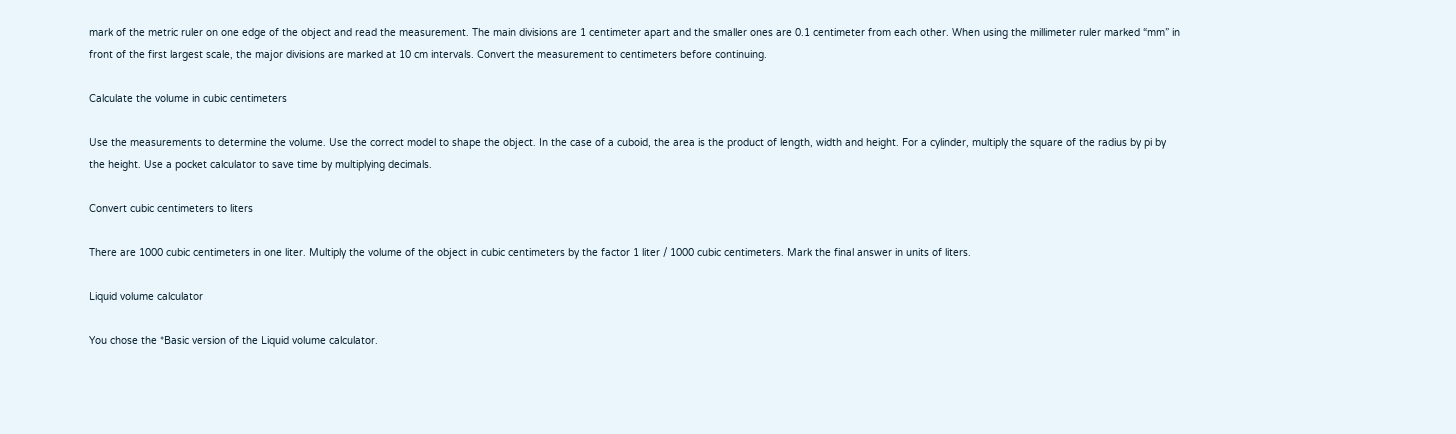mark of the metric ruler on one edge of the object and read the measurement. The main divisions are 1 centimeter apart and the smaller ones are 0.1 centimeter from each other. When using the millimeter ruler marked “mm” in front of the first largest scale, the major divisions are marked at 10 cm intervals. Convert the measurement to centimeters before continuing.

Calculate the volume in cubic centimeters

Use the measurements to determine the volume. Use the correct model to shape the object. In the case of a cuboid, the area is the product of length, width and height. For a cylinder, multiply the square of the radius by pi by the height. Use a pocket calculator to save time by multiplying decimals.

Convert cubic centimeters to liters

There are 1000 cubic centimeters in one liter. Multiply the volume of the object in cubic centimeters by the factor 1 liter / 1000 cubic centimeters. Mark the final answer in units of liters.

Liquid volume calculator

You chose the *Basic version of the Liquid volume calculator.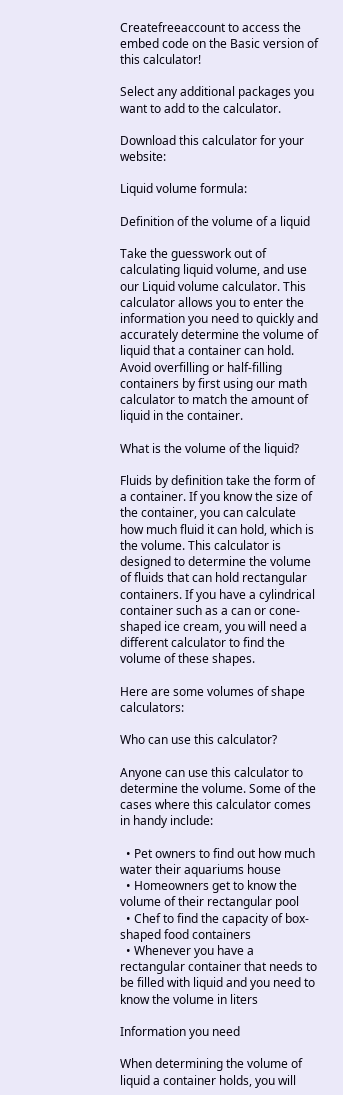Createfreeaccount to access the embed code on the Basic version of this calculator!

Select any additional packages you want to add to the calculator.

Download this calculator for your website:

Liquid volume formula:

Definition of the volume of a liquid

Take the guesswork out of calculating liquid volume, and use our Liquid volume calculator. This calculator allows you to enter the information you need to quickly and accurately determine the volume of liquid that a container can hold. Avoid overfilling or half-filling containers by first using our math calculator to match the amount of liquid in the container.

What is the volume of the liquid?

Fluids by definition take the form of a container. If you know the size of the container, you can calculate how much fluid it can hold, which is the volume. This calculator is designed to determine the volume of fluids that can hold rectangular containers. If you have a cylindrical container such as a can or cone-shaped ice cream, you will need a different calculator to find the volume of these shapes.

Here are some volumes of shape calculators:

Who can use this calculator?

Anyone can use this calculator to determine the volume. Some of the cases where this calculator comes in handy include:

  • Pet owners to find out how much water their aquariums house
  • Homeowners get to know the volume of their rectangular pool
  • Chef to find the capacity of box-shaped food containers
  • Whenever you have a rectangular container that needs to be filled with liquid and you need to know the volume in liters

Information you need

When determining the volume of liquid a container holds, you will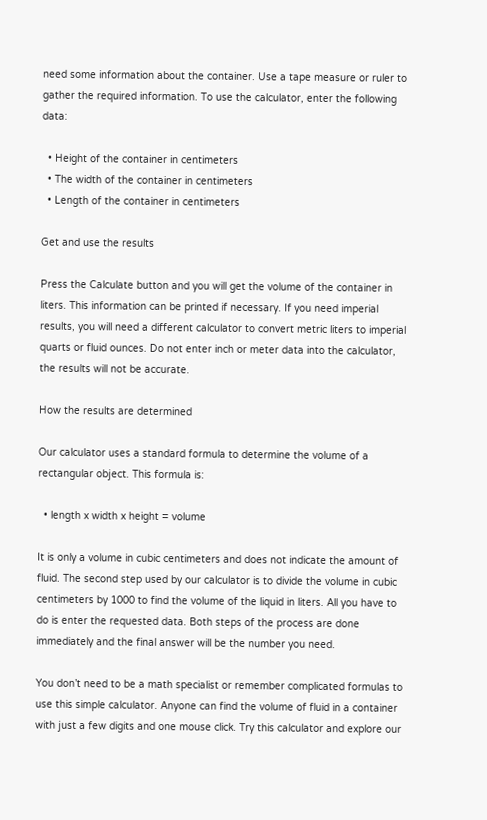need some information about the container. Use a tape measure or ruler to gather the required information. To use the calculator, enter the following data:

  • Height of the container in centimeters
  • The width of the container in centimeters
  • Length of the container in centimeters

Get and use the results

Press the Calculate button and you will get the volume of the container in liters. This information can be printed if necessary. If you need imperial results, you will need a different calculator to convert metric liters to imperial quarts or fluid ounces. Do not enter inch or meter data into the calculator, the results will not be accurate.

How the results are determined

Our calculator uses a standard formula to determine the volume of a rectangular object. This formula is:

  • length x width x height = volume

It is only a volume in cubic centimeters and does not indicate the amount of fluid. The second step used by our calculator is to divide the volume in cubic centimeters by 1000 to find the volume of the liquid in liters. All you have to do is enter the requested data. Both steps of the process are done immediately and the final answer will be the number you need.

You don’t need to be a math specialist or remember complicated formulas to use this simple calculator. Anyone can find the volume of fluid in a container with just a few digits and one mouse click. Try this calculator and explore our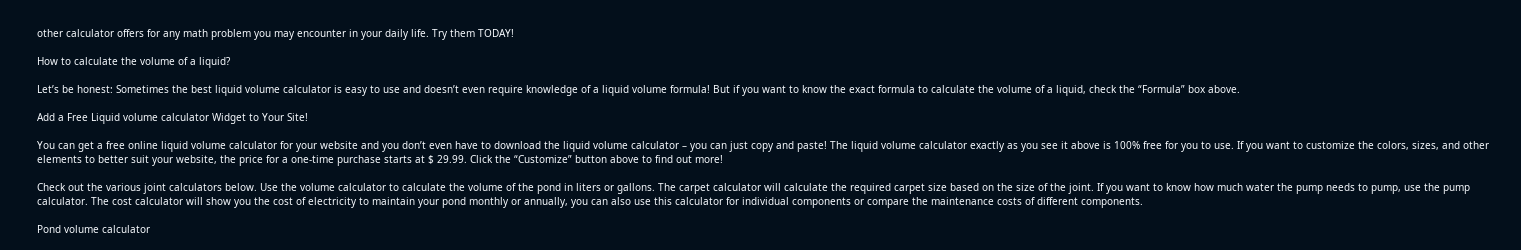other calculator offers for any math problem you may encounter in your daily life. Try them TODAY!

How to calculate the volume of a liquid?

Let’s be honest: Sometimes the best liquid volume calculator is easy to use and doesn’t even require knowledge of a liquid volume formula! But if you want to know the exact formula to calculate the volume of a liquid, check the “Formula” box above.

Add a Free Liquid volume calculator Widget to Your Site!

You can get a free online liquid volume calculator for your website and you don’t even have to download the liquid volume calculator – you can just copy and paste! The liquid volume calculator exactly as you see it above is 100% free for you to use. If you want to customize the colors, sizes, and other elements to better suit your website, the price for a one-time purchase starts at $ 29.99. Click the “Customize” button above to find out more!

Check out the various joint calculators below. Use the volume calculator to calculate the volume of the pond in liters or gallons. The carpet calculator will calculate the required carpet size based on the size of the joint. If you want to know how much water the pump needs to pump, use the pump calculator. The cost calculator will show you the cost of electricity to maintain your pond monthly or annually, you can also use this calculator for individual components or compare the maintenance costs of different components.

Pond volume calculator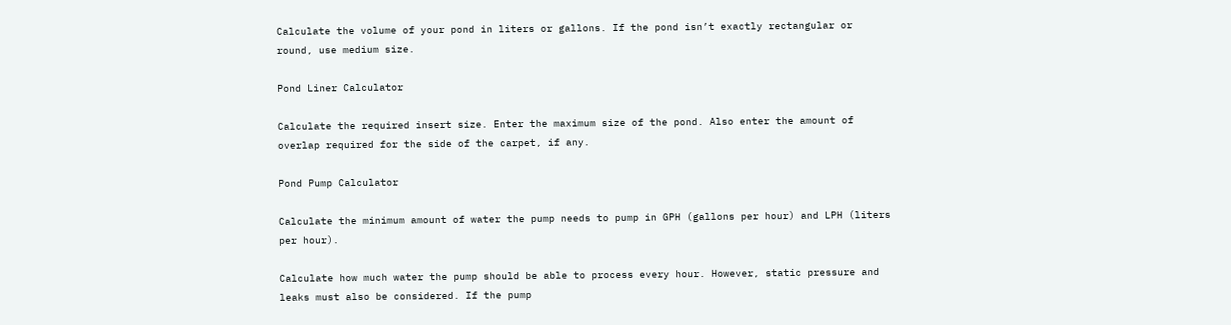Calculate the volume of your pond in liters or gallons. If the pond isn’t exactly rectangular or round, use medium size.

Pond Liner Calculator

Calculate the required insert size. Enter the maximum size of the pond. Also enter the amount of overlap required for the side of the carpet, if any.

Pond Pump Calculator

Calculate the minimum amount of water the pump needs to pump in GPH (gallons per hour) and LPH (liters per hour).

Calculate how much water the pump should be able to process every hour. However, static pressure and leaks must also be considered. If the pump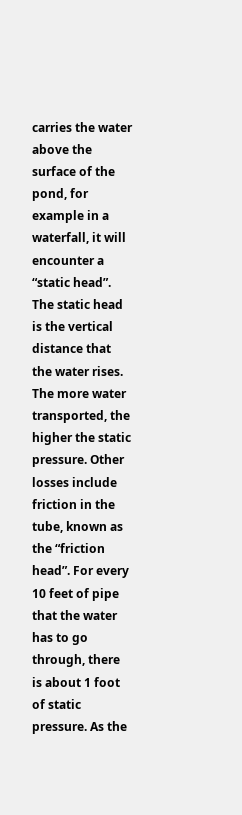carries the water above the surface of the pond, for example in a waterfall, it will encounter a “static head”. The static head is the vertical distance that the water rises. The more water transported, the higher the static pressure. Other losses include friction in the tube, known as the “friction head”. For every 10 feet of pipe that the water has to go through, there is about 1 foot of static pressure. As the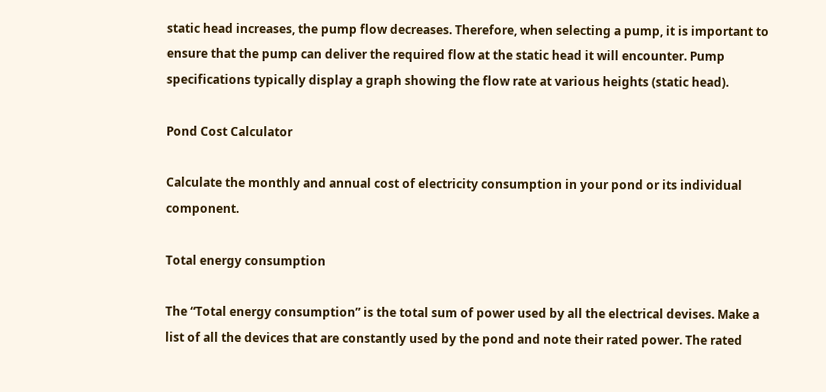static head increases, the pump flow decreases. Therefore, when selecting a pump, it is important to ensure that the pump can deliver the required flow at the static head it will encounter. Pump specifications typically display a graph showing the flow rate at various heights (static head).

Pond Cost Calculator

Calculate the monthly and annual cost of electricity consumption in your pond or its individual component.

Total energy consumption

The “Total energy consumption” is the total sum of power used by all the electrical devises. Make a list of all the devices that are constantly used by the pond and note their rated power. The rated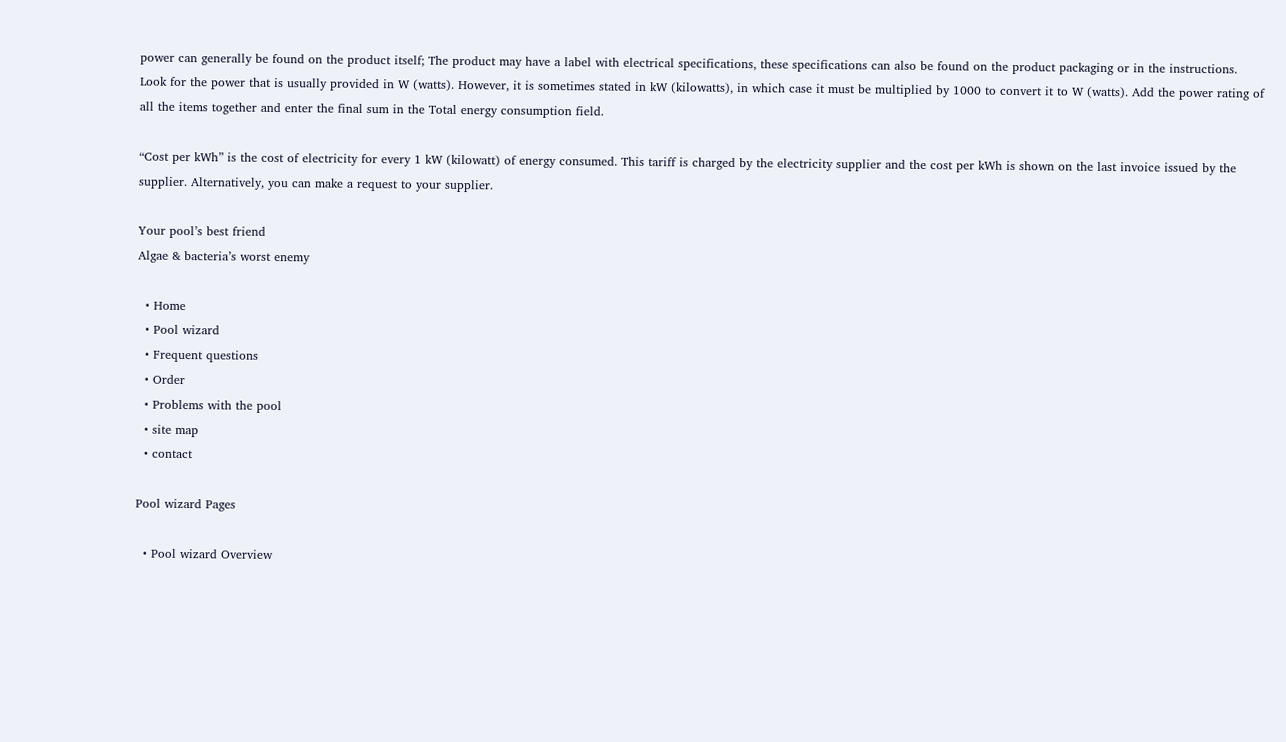power can generally be found on the product itself; The product may have a label with electrical specifications, these specifications can also be found on the product packaging or in the instructions. Look for the power that is usually provided in W (watts). However, it is sometimes stated in kW (kilowatts), in which case it must be multiplied by 1000 to convert it to W (watts). Add the power rating of all the items together and enter the final sum in the Total energy consumption field.

“Cost per kWh” is the cost of electricity for every 1 kW (kilowatt) of energy consumed. This tariff is charged by the electricity supplier and the cost per kWh is shown on the last invoice issued by the supplier. Alternatively, you can make a request to your supplier.

Your pool’s best friend
Algae & bacteria’s worst enemy

  • Home
  • Pool wizard
  • Frequent questions
  • Order
  • Problems with the pool
  • site map
  • contact

Pool wizard Pages

  • Pool wizard Overview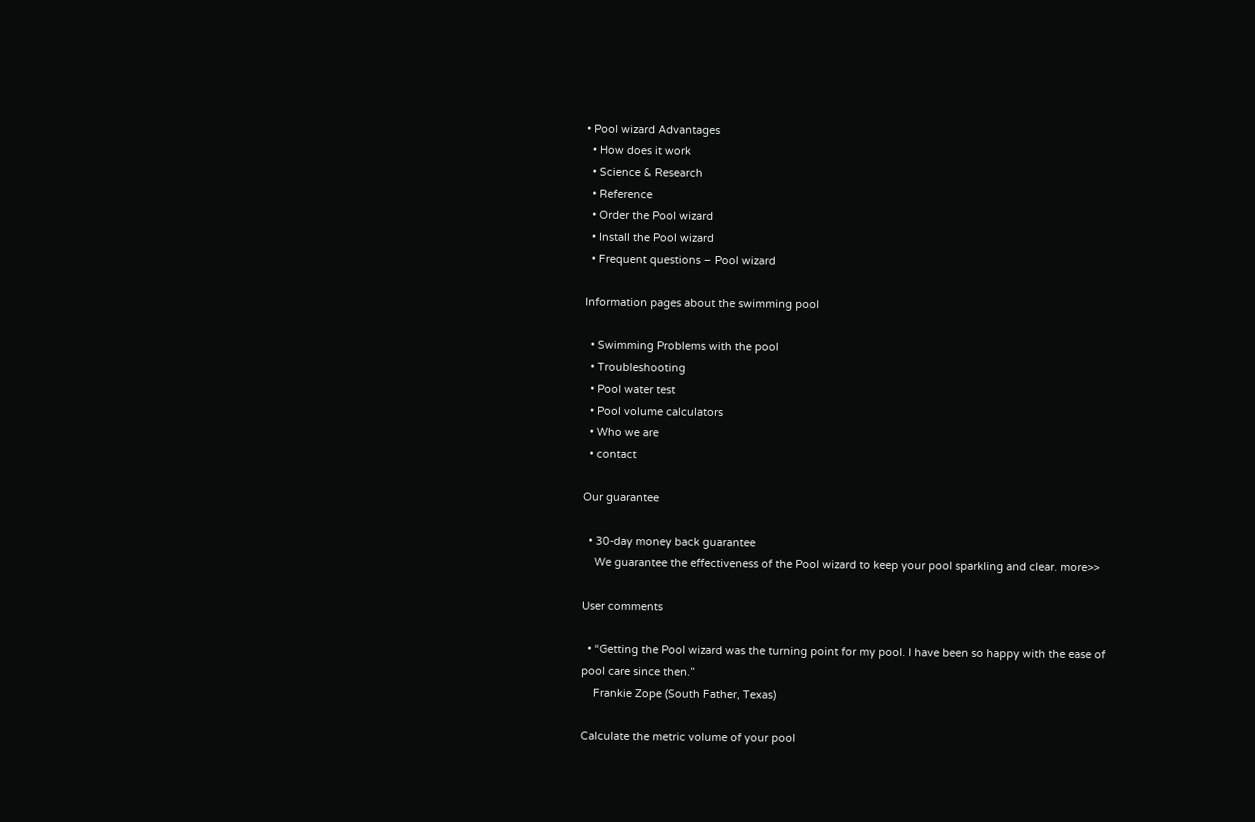• Pool wizard Advantages
  • How does it work
  • Science & Research
  • Reference
  • Order the Pool wizard
  • Install the Pool wizard
  • Frequent questions – Pool wizard

Information pages about the swimming pool

  • Swimming Problems with the pool
  • Troubleshooting
  • Pool water test
  • Pool volume calculators
  • Who we are
  • contact

Our guarantee

  • 30-day money back guarantee
    We guarantee the effectiveness of the Pool wizard to keep your pool sparkling and clear. more>>

User comments

  • “Getting the Pool wizard was the turning point for my pool. I have been so happy with the ease of pool care since then.”
    Frankie Zope (South Father, Texas)

Calculate the metric volume of your pool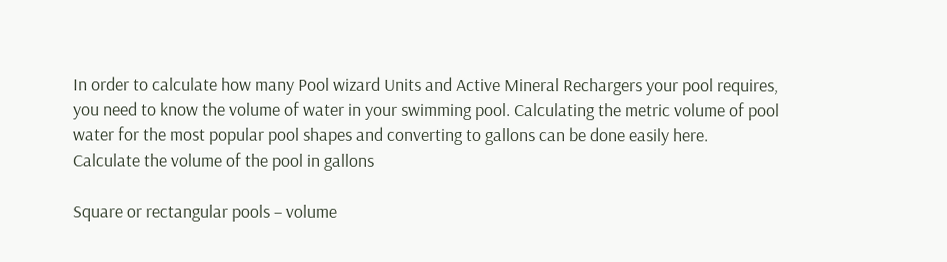In order to calculate how many Pool wizard Units and Active Mineral Rechargers your pool requires, you need to know the volume of water in your swimming pool. Calculating the metric volume of pool water for the most popular pool shapes and converting to gallons can be done easily here.
Calculate the volume of the pool in gallons

Square or rectangular pools – volume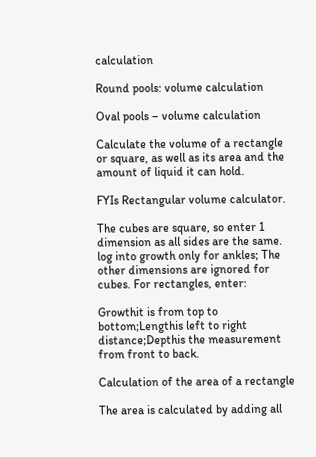calculation

Round pools: volume calculation

Oval pools – volume calculation

Calculate the volume of a rectangle or square, as well as its area and the amount of liquid it can hold.

FYIs Rectangular volume calculator.

The cubes are square, so enter 1 dimension as all sides are the same. log into growth only for ankles; The other dimensions are ignored for cubes. For rectangles, enter:

Growthit is from top to bottom;Lengthis left to right distance;Depthis the measurement from front to back.

Calculation of the area of a rectangle

The area is calculated by adding all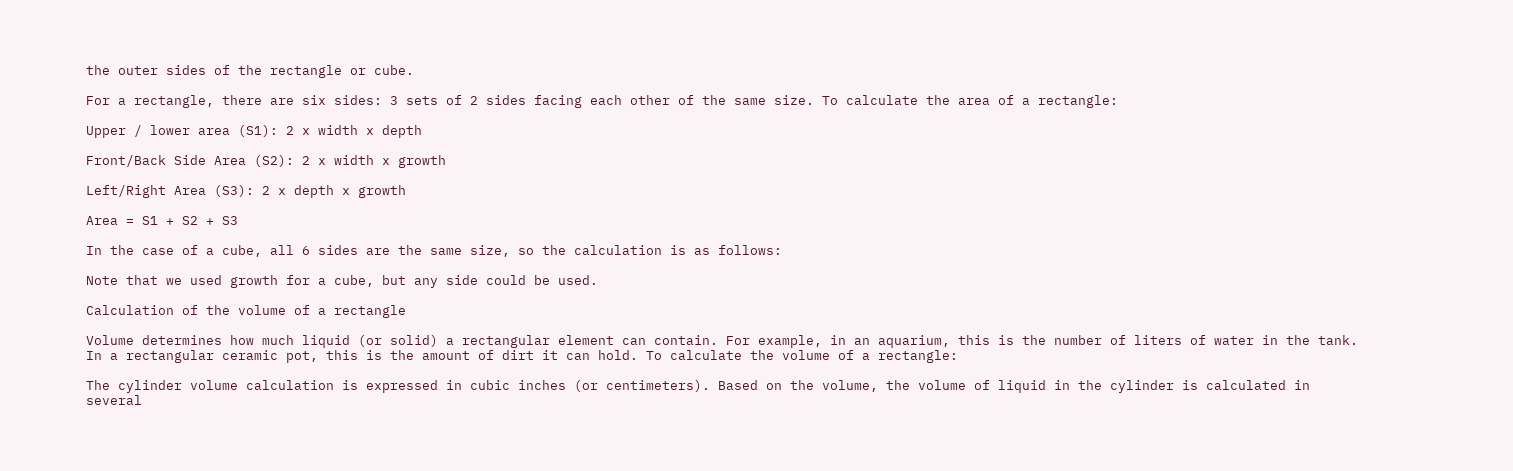the outer sides of the rectangle or cube.

For a rectangle, there are six sides: 3 sets of 2 sides facing each other of the same size. To calculate the area of a rectangle:

Upper / lower area (S1): 2 x width x depth

Front/Back Side Area (S2): 2 x width x growth

Left/Right Area (S3): 2 x depth x growth

Area = S1 + S2 + S3

In the case of a cube, all 6 sides are the same size, so the calculation is as follows:

Note that we used growth for a cube, but any side could be used.

Calculation of the volume of a rectangle

Volume determines how much liquid (or solid) a rectangular element can contain. For example, in an aquarium, this is the number of liters of water in the tank. In a rectangular ceramic pot, this is the amount of dirt it can hold. To calculate the volume of a rectangle:

The cylinder volume calculation is expressed in cubic inches (or centimeters). Based on the volume, the volume of liquid in the cylinder is calculated in several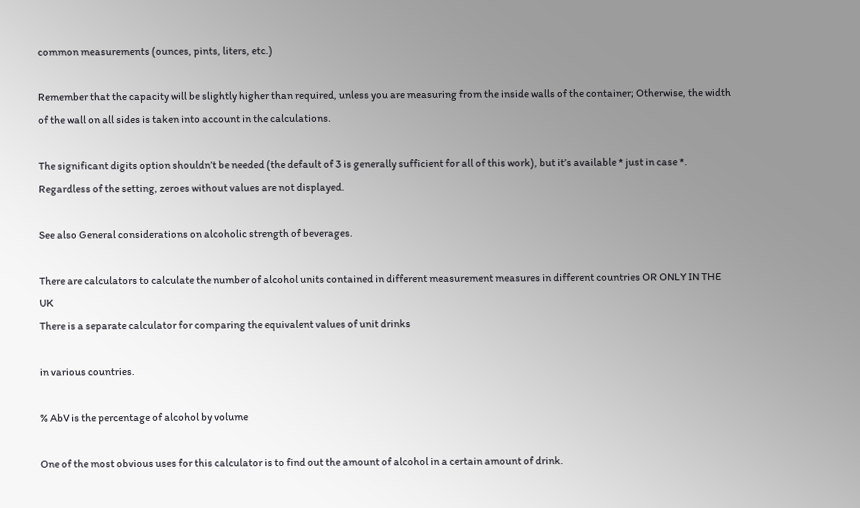common measurements (ounces, pints, liters, etc.)

Remember that the capacity will be slightly higher than required, unless you are measuring from the inside walls of the container; Otherwise, the width of the wall on all sides is taken into account in the calculations.

The significant digits option shouldn’t be needed (the default of 3 is generally sufficient for all of this work), but it’s available * just in case *.
Regardless of the setting, zeroes without values are not displayed.

See also General considerations on alcoholic strength of beverages.

There are calculators to calculate the number of alcohol units contained in different measurement measures in different countries OR ONLY IN THE UK
There is a separate calculator for comparing the equivalent values of unit drinks

in various countries.

% AbV is the percentage of alcohol by volume

One of the most obvious uses for this calculator is to find out the amount of alcohol in a certain amount of drink.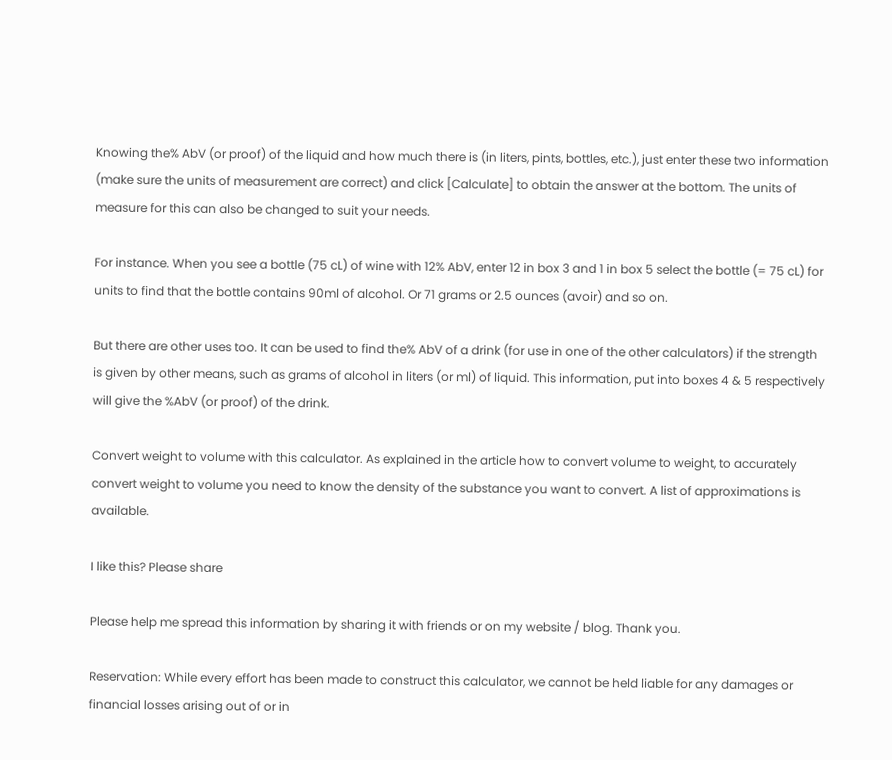Knowing the% AbV (or proof) of the liquid and how much there is (in liters, pints, bottles, etc.), just enter these two information (make sure the units of measurement are correct) and click [Calculate] to obtain the answer at the bottom. The units of measure for this can also be changed to suit your needs.

For instance. When you see a bottle (75 cL) of wine with 12% AbV, enter 12 in box 3 and 1 in box 5 select the bottle (= 75 cL) for units to find that the bottle contains 90ml of alcohol. Or 71 grams or 2.5 ounces (avoir) and so on.

But there are other uses too. It can be used to find the% AbV of a drink (for use in one of the other calculators) if the strength is given by other means, such as grams of alcohol in liters (or ml) of liquid. This information, put into boxes 4 & 5 respectively will give the %AbV (or proof) of the drink.

Convert weight to volume with this calculator. As explained in the article how to convert volume to weight, to accurately convert weight to volume you need to know the density of the substance you want to convert. A list of approximations is available.

I like this? Please share

Please help me spread this information by sharing it with friends or on my website / blog. Thank you.

Reservation: While every effort has been made to construct this calculator, we cannot be held liable for any damages or financial losses arising out of or in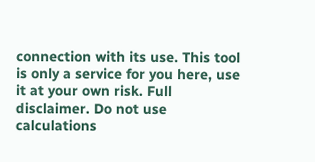connection with its use. This tool is only a service for you here, use it at your own risk. Full disclaimer. Do not use calculations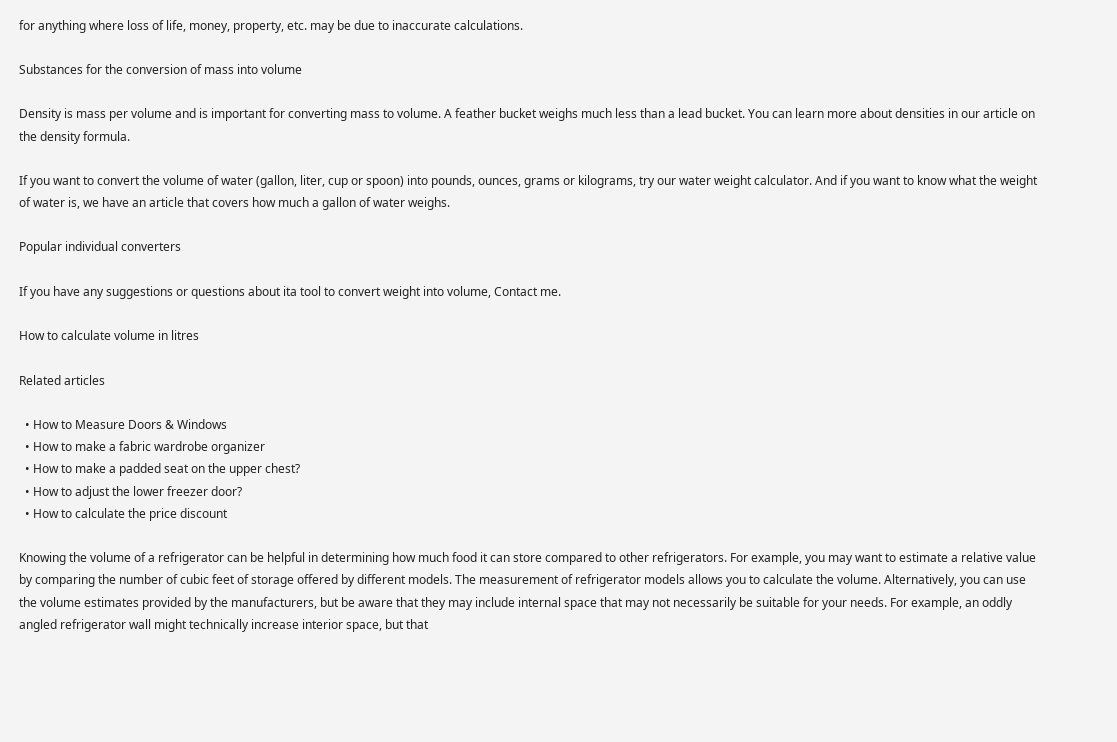for anything where loss of life, money, property, etc. may be due to inaccurate calculations.

Substances for the conversion of mass into volume

Density is mass per volume and is important for converting mass to volume. A feather bucket weighs much less than a lead bucket. You can learn more about densities in our article on the density formula.

If you want to convert the volume of water (gallon, liter, cup or spoon) into pounds, ounces, grams or kilograms, try our water weight calculator. And if you want to know what the weight of water is, we have an article that covers how much a gallon of water weighs.

Popular individual converters

If you have any suggestions or questions about ita tool to convert weight into volume, Contact me.

How to calculate volume in litres

Related articles

  • How to Measure Doors & Windows
  • How to make a fabric wardrobe organizer
  • How to make a padded seat on the upper chest?
  • How to adjust the lower freezer door?
  • How to calculate the price discount

Knowing the volume of a refrigerator can be helpful in determining how much food it can store compared to other refrigerators. For example, you may want to estimate a relative value by comparing the number of cubic feet of storage offered by different models. The measurement of refrigerator models allows you to calculate the volume. Alternatively, you can use the volume estimates provided by the manufacturers, but be aware that they may include internal space that may not necessarily be suitable for your needs. For example, an oddly angled refrigerator wall might technically increase interior space, but that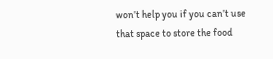won’t help you if you can’t use that space to store the food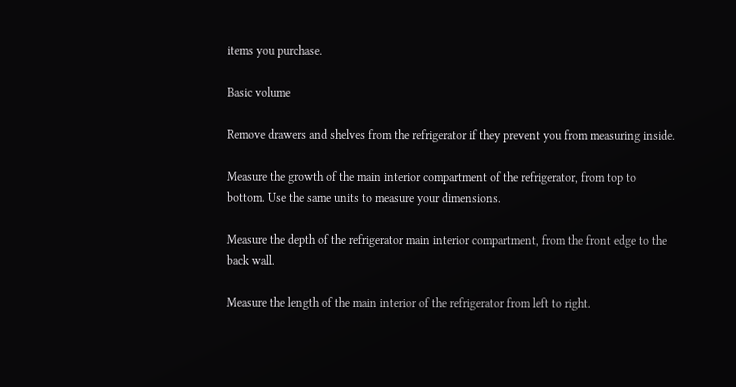items you purchase.

Basic volume

Remove drawers and shelves from the refrigerator if they prevent you from measuring inside.

Measure the growth of the main interior compartment of the refrigerator, from top to bottom. Use the same units to measure your dimensions.

Measure the depth of the refrigerator main interior compartment, from the front edge to the back wall.

Measure the length of the main interior of the refrigerator from left to right.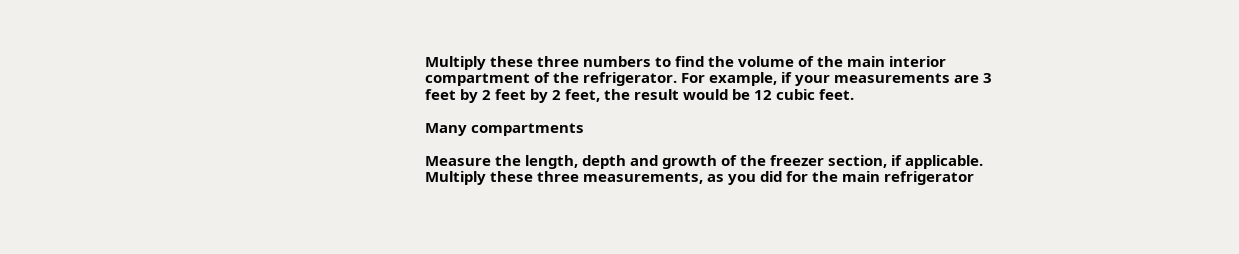Multiply these three numbers to find the volume of the main interior compartment of the refrigerator. For example, if your measurements are 3 feet by 2 feet by 2 feet, the result would be 12 cubic feet.

Many compartments

Measure the length, depth and growth of the freezer section, if applicable. Multiply these three measurements, as you did for the main refrigerator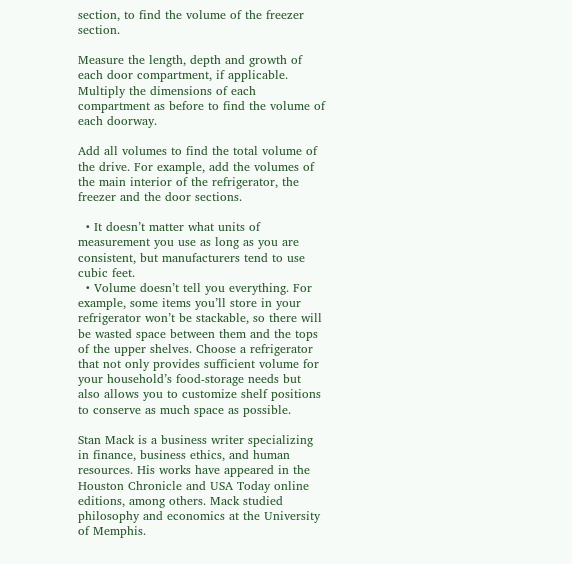section, to find the volume of the freezer section.

Measure the length, depth and growth of each door compartment, if applicable. Multiply the dimensions of each compartment as before to find the volume of each doorway.

Add all volumes to find the total volume of the drive. For example, add the volumes of the main interior of the refrigerator, the freezer and the door sections.

  • It doesn’t matter what units of measurement you use as long as you are consistent, but manufacturers tend to use cubic feet.
  • Volume doesn’t tell you everything. For example, some items you’ll store in your refrigerator won’t be stackable, so there will be wasted space between them and the tops of the upper shelves. Choose a refrigerator that not only provides sufficient volume for your household’s food-storage needs but also allows you to customize shelf positions to conserve as much space as possible.

Stan Mack is a business writer specializing in finance, business ethics, and human resources. His works have appeared in the Houston Chronicle and USA Today online editions, among others. Mack studied philosophy and economics at the University of Memphis.